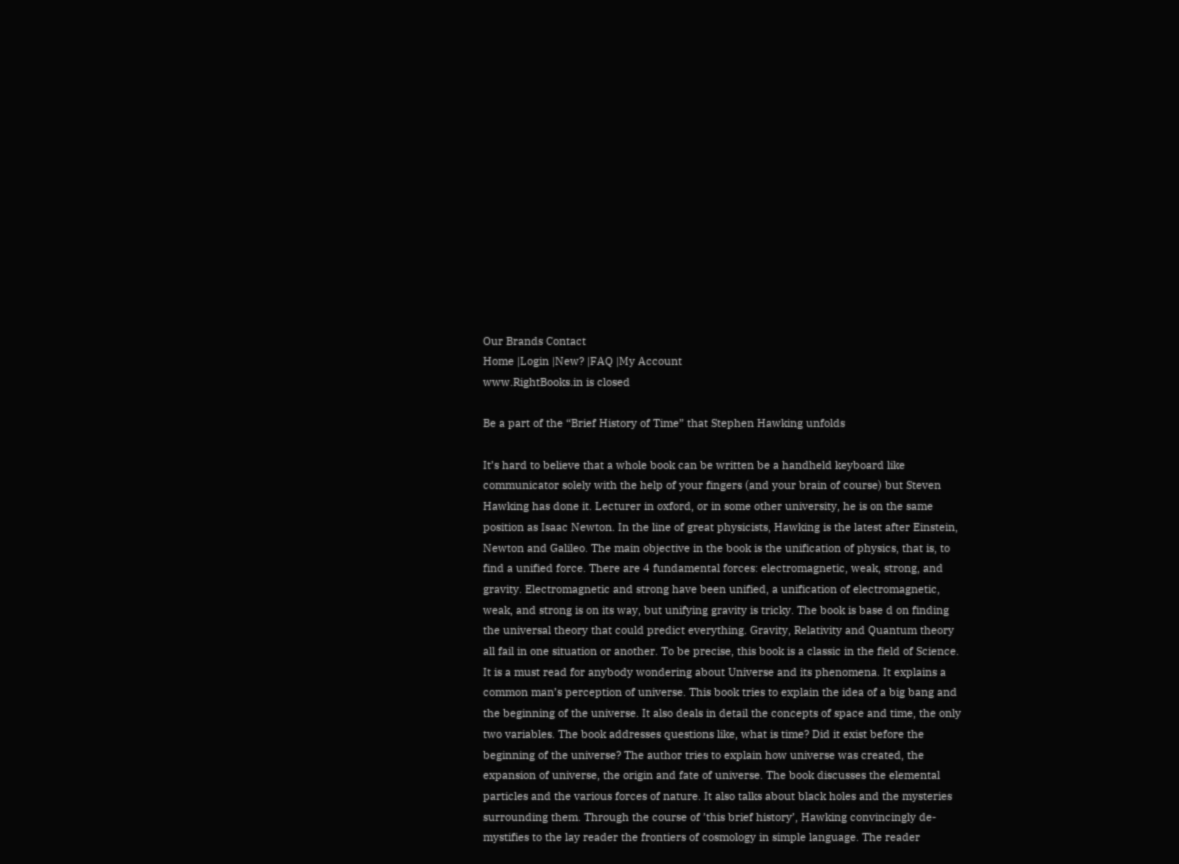Our Brands Contact
Home |Login |New? |FAQ |My Account
www.RightBooks.in is closed

Be a part of the “Brief History of Time” that Stephen Hawking unfolds

It’s hard to believe that a whole book can be written be a handheld keyboard like communicator solely with the help of your fingers (and your brain of course) but Steven Hawking has done it. Lecturer in oxford, or in some other university, he is on the same position as Isaac Newton. In the line of great physicists, Hawking is the latest after Einstein, Newton and Galileo. The main objective in the book is the unification of physics, that is, to find a unified force. There are 4 fundamental forces: electromagnetic, weak, strong, and gravity. Electromagnetic and strong have been unified, a unification of electromagnetic, weak, and strong is on its way, but unifying gravity is tricky. The book is base d on finding the universal theory that could predict everything. Gravity, Relativity and Quantum theory all fail in one situation or another. To be precise, this book is a classic in the field of Science. It is a must read for anybody wondering about Universe and its phenomena. It explains a common man’s perception of universe. This book tries to explain the idea of a big bang and the beginning of the universe. It also deals in detail the concepts of space and time, the only two variables. The book addresses questions like, what is time? Did it exist before the beginning of the universe? The author tries to explain how universe was created, the expansion of universe, the origin and fate of universe. The book discusses the elemental particles and the various forces of nature. It also talks about black holes and the mysteries surrounding them. Through the course of ’this brief history’, Hawking convincingly de-mystifies to the lay reader the frontiers of cosmology in simple language. The reader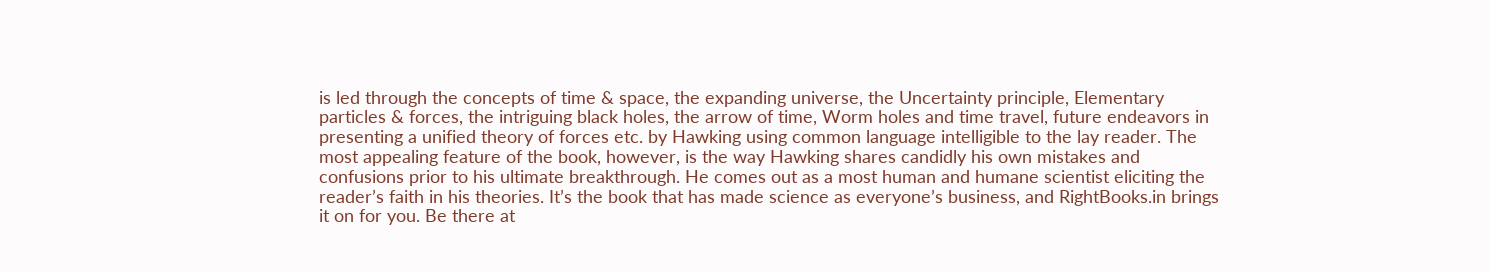is led through the concepts of time & space, the expanding universe, the Uncertainty principle, Elementary particles & forces, the intriguing black holes, the arrow of time, Worm holes and time travel, future endeavors in presenting a unified theory of forces etc. by Hawking using common language intelligible to the lay reader. The most appealing feature of the book, however, is the way Hawking shares candidly his own mistakes and confusions prior to his ultimate breakthrough. He comes out as a most human and humane scientist eliciting the reader’s faith in his theories. It’s the book that has made science as everyone’s business, and RightBooks.in brings it on for you. Be there at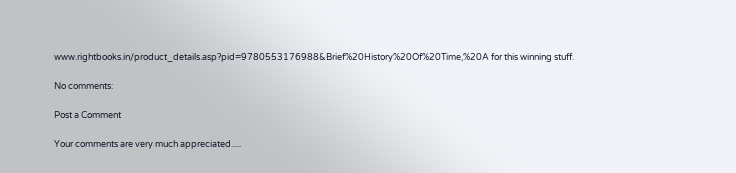www.rightbooks.in/product_details.asp?pid=9780553176988&Brief%20History%20Of%20Time,%20A for this winning stuff.

No comments:

Post a Comment

Your comments are very much appreciated.....